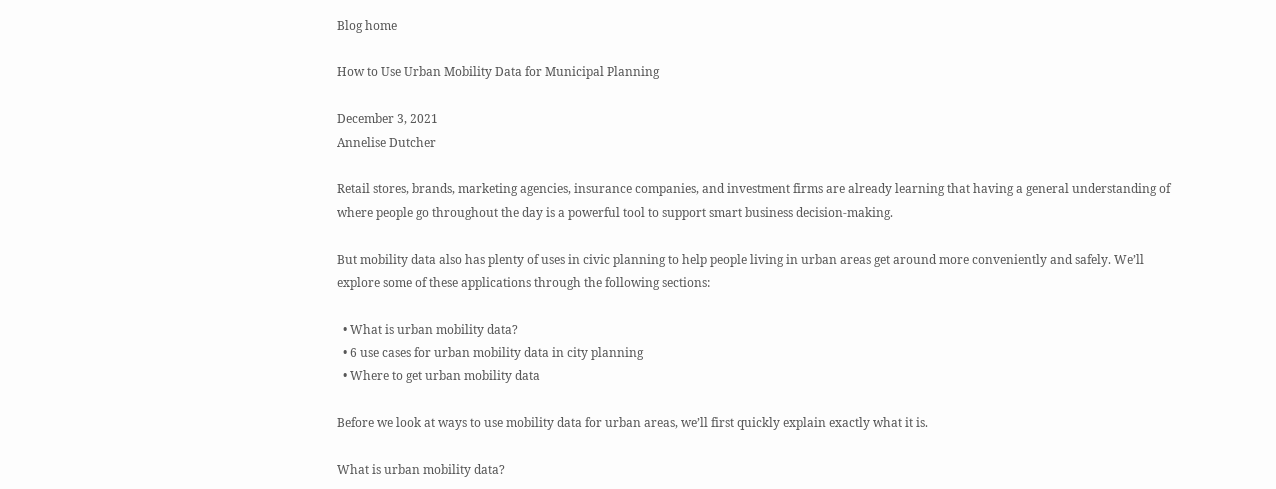Blog home

How to Use Urban Mobility Data for Municipal Planning

December 3, 2021
Annelise Dutcher

Retail stores, brands, marketing agencies, insurance companies, and investment firms are already learning that having a general understanding of where people go throughout the day is a powerful tool to support smart business decision-making.

But mobility data also has plenty of uses in civic planning to help people living in urban areas get around more conveniently and safely. We’ll explore some of these applications through the following sections:

  • What is urban mobility data?
  • 6 use cases for urban mobility data in city planning
  • Where to get urban mobility data

Before we look at ways to use mobility data for urban areas, we’ll first quickly explain exactly what it is.

What is urban mobility data?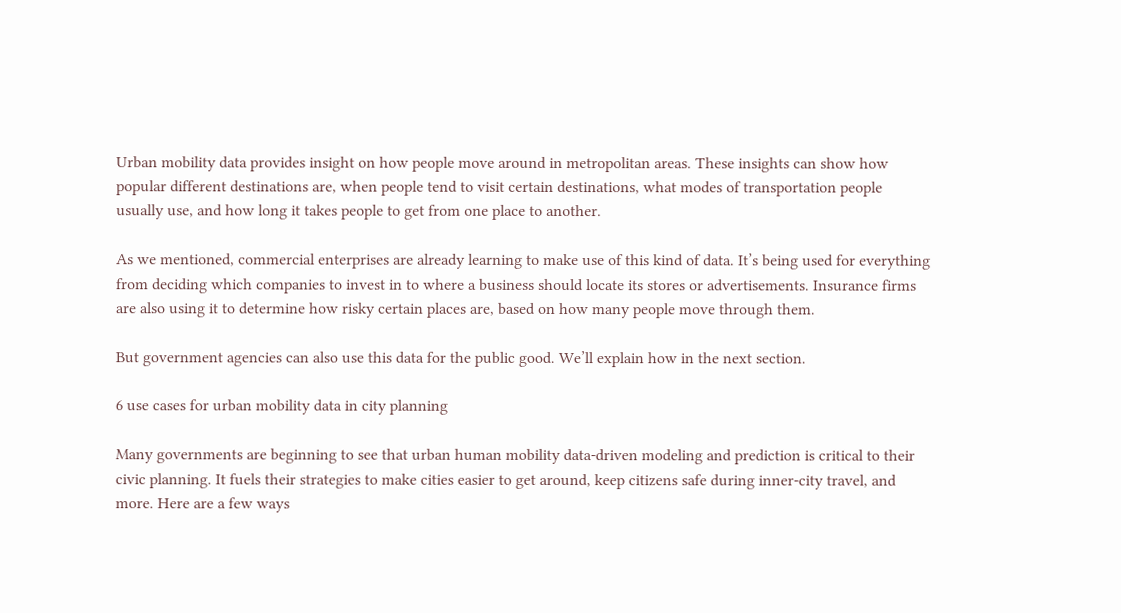Urban mobility data provides insight on how people move around in metropolitan areas. These insights can show how popular different destinations are, when people tend to visit certain destinations, what modes of transportation people usually use, and how long it takes people to get from one place to another.

As we mentioned, commercial enterprises are already learning to make use of this kind of data. It’s being used for everything from deciding which companies to invest in to where a business should locate its stores or advertisements. Insurance firms are also using it to determine how risky certain places are, based on how many people move through them.

But government agencies can also use this data for the public good. We’ll explain how in the next section.

6 use cases for urban mobility data in city planning

Many governments are beginning to see that urban human mobility data-driven modeling and prediction is critical to their civic planning. It fuels their strategies to make cities easier to get around, keep citizens safe during inner-city travel, and more. Here are a few ways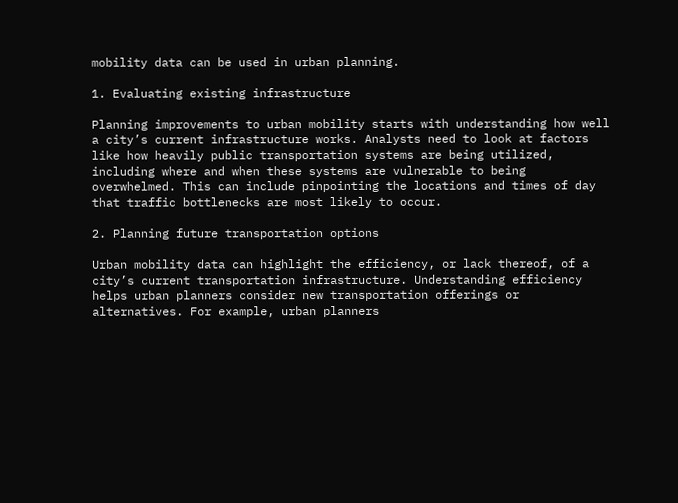mobility data can be used in urban planning.

1. Evaluating existing infrastructure

Planning improvements to urban mobility starts with understanding how well a city’s current infrastructure works. Analysts need to look at factors like how heavily public transportation systems are being utilized, including where and when these systems are vulnerable to being overwhelmed. This can include pinpointing the locations and times of day that traffic bottlenecks are most likely to occur.

2. Planning future transportation options

Urban mobility data can highlight the efficiency, or lack thereof, of a city’s current transportation infrastructure. Understanding efficiency helps urban planners consider new transportation offerings or alternatives. For example, urban planners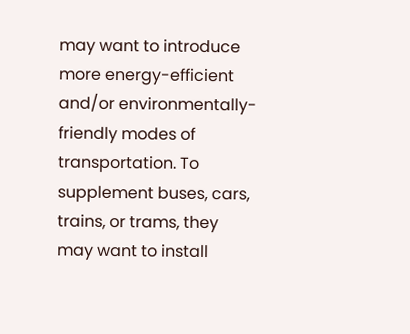may want to introduce more energy-efficient and/or environmentally-friendly modes of transportation. To supplement buses, cars, trains, or trams, they may want to install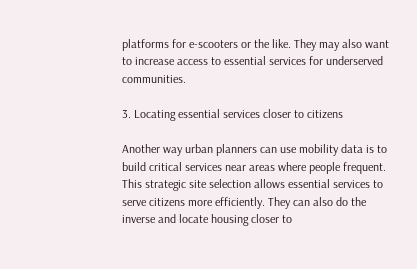platforms for e-scooters or the like. They may also want to increase access to essential services for underserved communities.

3. Locating essential services closer to citizens

Another way urban planners can use mobility data is to build critical services near areas where people frequent. This strategic site selection allows essential services to serve citizens more efficiently. They can also do the inverse and locate housing closer to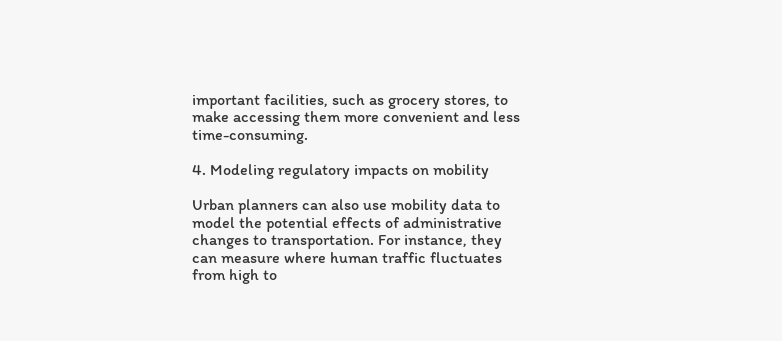important facilities, such as grocery stores, to make accessing them more convenient and less time-consuming.

4. Modeling regulatory impacts on mobility

Urban planners can also use mobility data to model the potential effects of administrative changes to transportation. For instance, they can measure where human traffic fluctuates from high to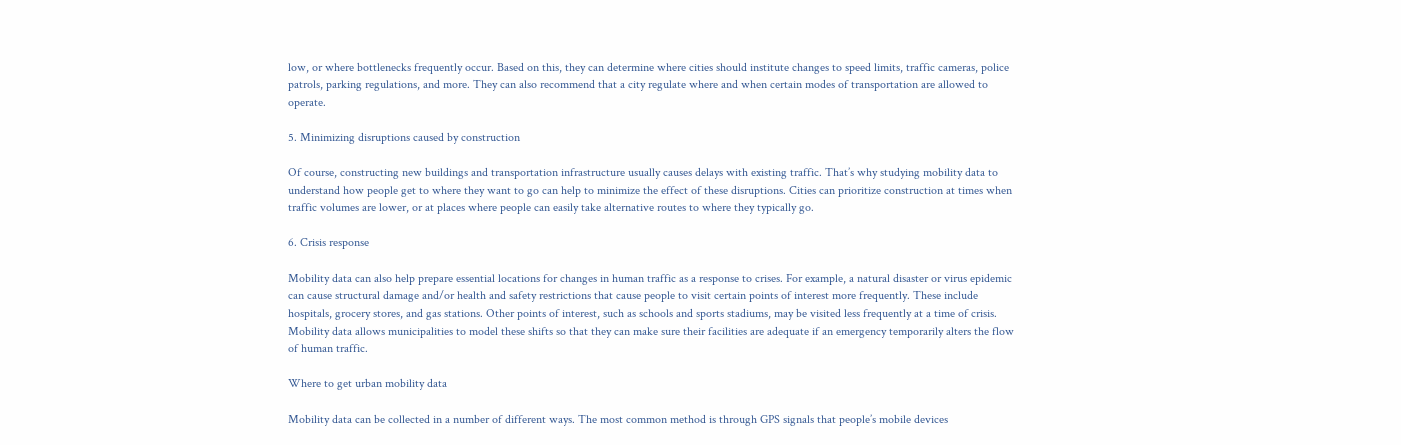low, or where bottlenecks frequently occur. Based on this, they can determine where cities should institute changes to speed limits, traffic cameras, police patrols, parking regulations, and more. They can also recommend that a city regulate where and when certain modes of transportation are allowed to operate.

5. Minimizing disruptions caused by construction

Of course, constructing new buildings and transportation infrastructure usually causes delays with existing traffic. That’s why studying mobility data to understand how people get to where they want to go can help to minimize the effect of these disruptions. Cities can prioritize construction at times when traffic volumes are lower, or at places where people can easily take alternative routes to where they typically go.

6. Crisis response

Mobility data can also help prepare essential locations for changes in human traffic as a response to crises. For example, a natural disaster or virus epidemic can cause structural damage and/or health and safety restrictions that cause people to visit certain points of interest more frequently. These include hospitals, grocery stores, and gas stations. Other points of interest, such as schools and sports stadiums, may be visited less frequently at a time of crisis. Mobility data allows municipalities to model these shifts so that they can make sure their facilities are adequate if an emergency temporarily alters the flow of human traffic.

Where to get urban mobility data

Mobility data can be collected in a number of different ways. The most common method is through GPS signals that people’s mobile devices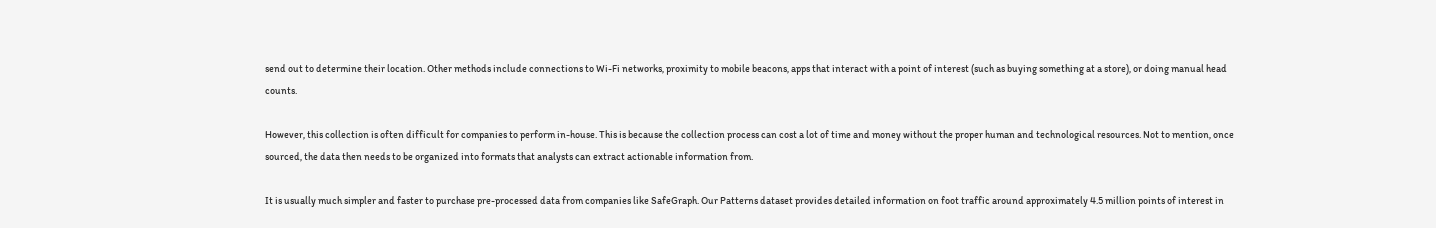send out to determine their location. Other methods include connections to Wi-Fi networks, proximity to mobile beacons, apps that interact with a point of interest (such as buying something at a store), or doing manual head counts.

However, this collection is often difficult for companies to perform in-house. This is because the collection process can cost a lot of time and money without the proper human and technological resources. Not to mention, once sourced, the data then needs to be organized into formats that analysts can extract actionable information from.

It is usually much simpler and faster to purchase pre-processed data from companies like SafeGraph. Our Patterns dataset provides detailed information on foot traffic around approximately 4.5 million points of interest in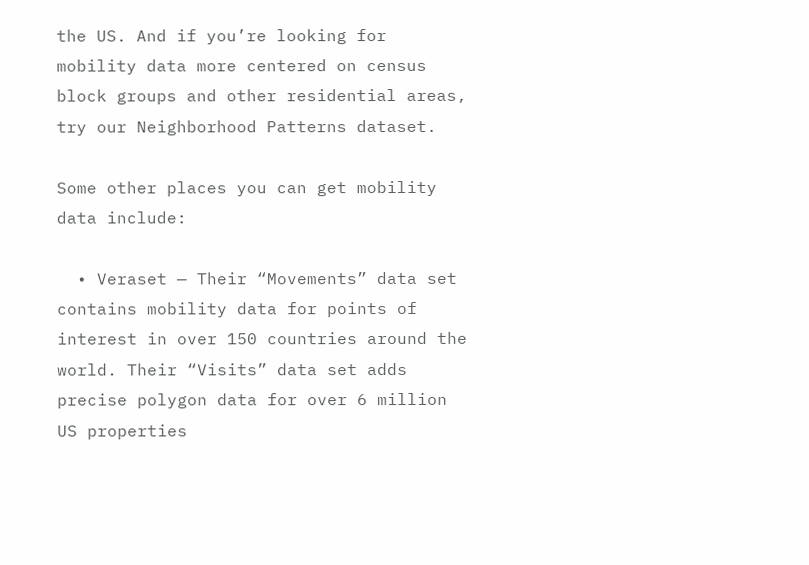the US. And if you’re looking for mobility data more centered on census block groups and other residential areas, try our Neighborhood Patterns dataset.

Some other places you can get mobility data include:

  • Veraset — Their “Movements” data set contains mobility data for points of interest in over 150 countries around the world. Their “Visits” data set adds precise polygon data for over 6 million US properties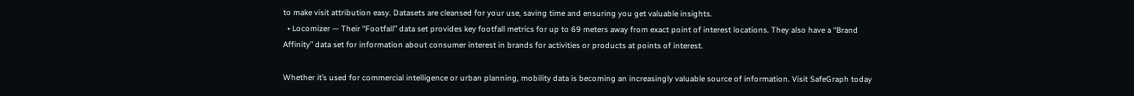to make visit attribution easy. Datasets are cleansed for your use, saving time and ensuring you get valuable insights.
  • Locomizer — Their “Footfall” data set provides key footfall metrics for up to 69 meters away from exact point of interest locations. They also have a “Brand Affinity” data set for information about consumer interest in brands for activities or products at points of interest.

Whether it’s used for commercial intelligence or urban planning, mobility data is becoming an increasingly valuable source of information. Visit SafeGraph today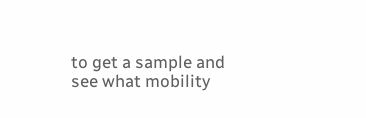to get a sample and see what mobility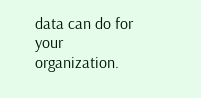data can do for your organization.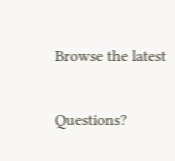Browse the latest

Questions?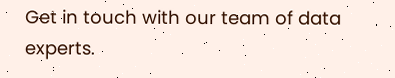Get in touch with our team of data experts.